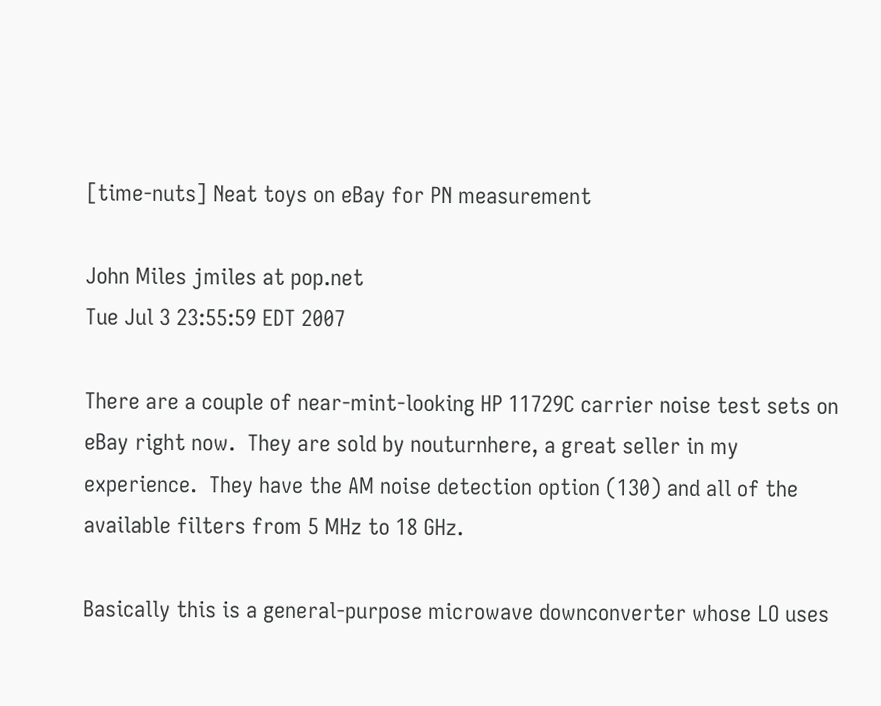[time-nuts] Neat toys on eBay for PN measurement

John Miles jmiles at pop.net
Tue Jul 3 23:55:59 EDT 2007

There are a couple of near-mint-looking HP 11729C carrier noise test sets on
eBay right now.  They are sold by nouturnhere, a great seller in my
experience.  They have the AM noise detection option (130) and all of the
available filters from 5 MHz to 18 GHz.

Basically this is a general-purpose microwave downconverter whose LO uses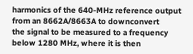harmonics of the 640-MHz reference output from an 8662A/8663A to downconvert
the signal to be measured to a frequency below 1280 MHz, where it is then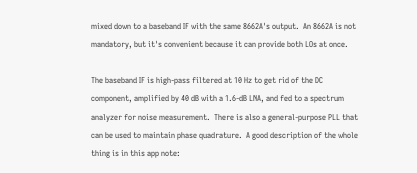mixed down to a baseband IF with the same 8662A's output.  An 8662A is not
mandatory, but it's convenient because it can provide both LOs at once.

The baseband IF is high-pass filtered at 10 Hz to get rid of the DC
component, amplified by 40 dB with a 1.6-dB LNA, and fed to a spectrum
analyzer for noise measurement.  There is also a general-purpose PLL that
can be used to maintain phase quadrature.  A good description of the whole
thing is in this app note: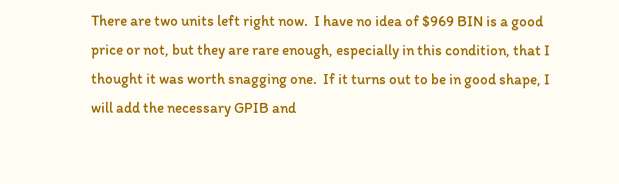There are two units left right now.  I have no idea of $969 BIN is a good
price or not, but they are rare enough, especially in this condition, that I
thought it was worth snagging one.  If it turns out to be in good shape, I
will add the necessary GPIB and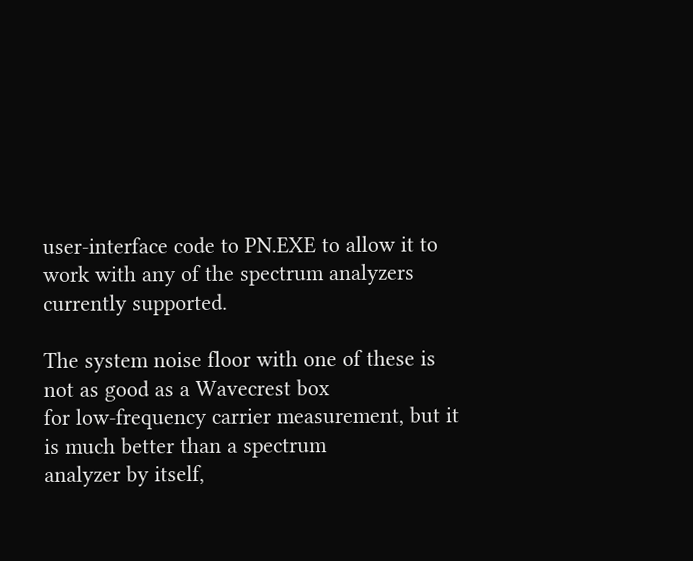user-interface code to PN.EXE to allow it to
work with any of the spectrum analyzers currently supported.

The system noise floor with one of these is not as good as a Wavecrest box
for low-frequency carrier measurement, but it is much better than a spectrum
analyzer by itself,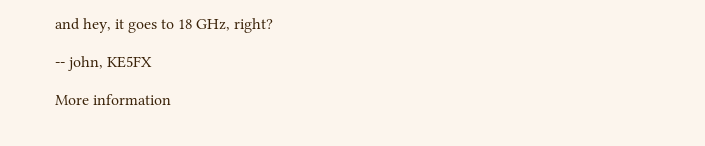and hey, it goes to 18 GHz, right?

-- john, KE5FX

More information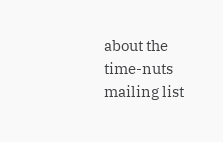about the time-nuts mailing list